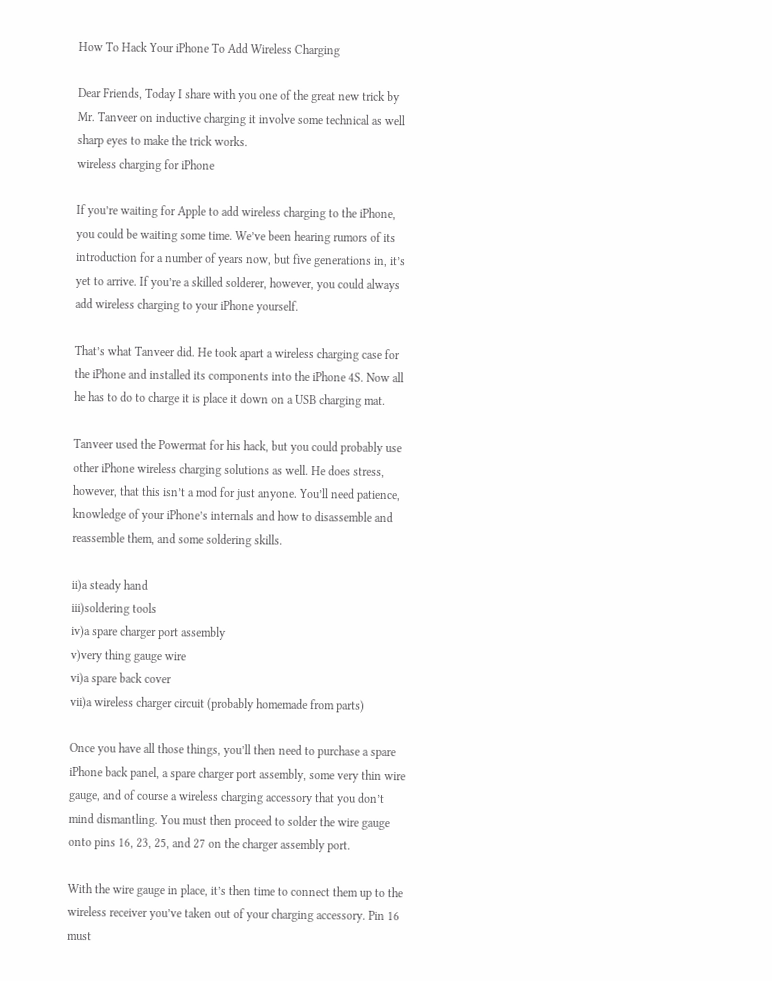How To Hack Your iPhone To Add Wireless Charging

Dear Friends, Today I share with you one of the great new trick by Mr. Tanveer on inductive charging it involve some technical as well sharp eyes to make the trick works.
wireless charging for iPhone

If you’re waiting for Apple to add wireless charging to the iPhone, you could be waiting some time. We’ve been hearing rumors of its introduction for a number of years now, but five generations in, it’s yet to arrive. If you’re a skilled solderer, however, you could always add wireless charging to your iPhone yourself.

That’s what Tanveer did. He took apart a wireless charging case for the iPhone and installed its components into the iPhone 4S. Now all he has to do to charge it is place it down on a USB charging mat.

Tanveer used the Powermat for his hack, but you could probably use other iPhone wireless charging solutions as well. He does stress, however, that this isn’t a mod for just anyone. You’ll need patience, knowledge of your iPhone’s internals and how to disassemble and reassemble them, and some soldering skills.

ii)a steady hand
iii)soldering tools
iv)a spare charger port assembly
v)very thing gauge wire
vi)a spare back cover
vii)a wireless charger circuit (probably homemade from parts)

Once you have all those things, you’ll then need to purchase a spare iPhone back panel, a spare charger port assembly, some very thin wire gauge, and of course a wireless charging accessory that you don’t mind dismantling. You must then proceed to solder the wire gauge onto pins 16, 23, 25, and 27 on the charger assembly port.

With the wire gauge in place, it’s then time to connect them up to the wireless receiver you’ve taken out of your charging accessory. Pin 16 must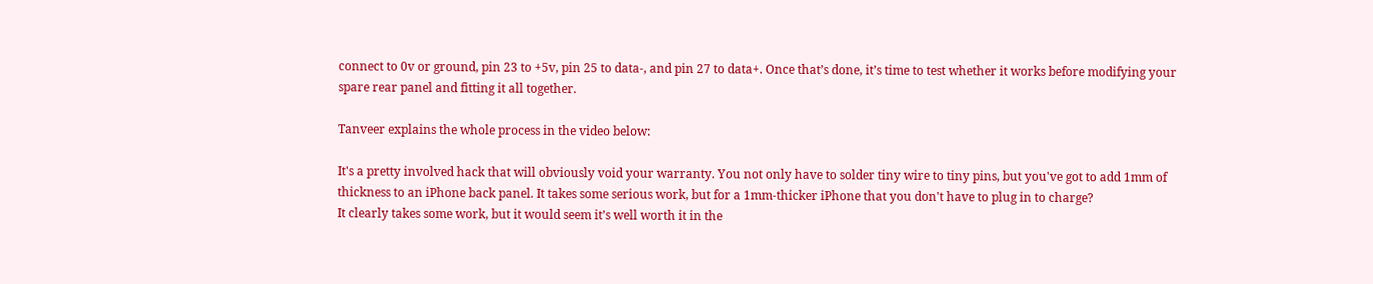connect to 0v or ground, pin 23 to +5v, pin 25 to data-, and pin 27 to data+. Once that’s done, it’s time to test whether it works before modifying your spare rear panel and fitting it all together.

Tanveer explains the whole process in the video below:

It's a pretty involved hack that will obviously void your warranty. You not only have to solder tiny wire to tiny pins, but you've got to add 1mm of thickness to an iPhone back panel. It takes some serious work, but for a 1mm-thicker iPhone that you don't have to plug in to charge?
It clearly takes some work, but it would seem it’s well worth it in the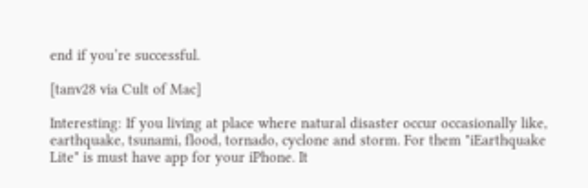end if you’re successful.

[tanv28 via Cult of Mac]

Interesting: If you living at place where natural disaster occur occasionally like, earthquake, tsunami, flood, tornado, cyclone and storm. For them "iEarthquake Lite" is must have app for your iPhone. It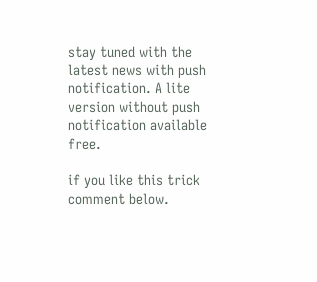stay tuned with the latest news with push notification. A lite version without push notification available free.

if you like this trick comment below.